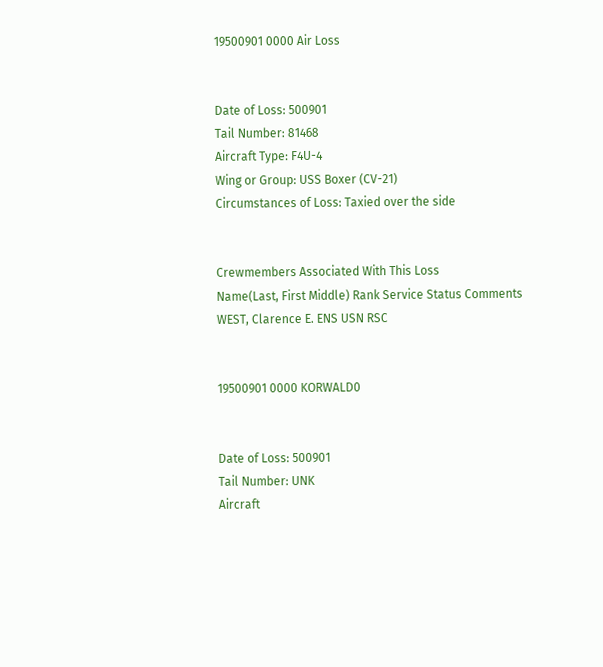19500901 0000 Air Loss


Date of Loss: 500901
Tail Number: 81468
Aircraft Type: F4U-4
Wing or Group: USS Boxer (CV-21)
Circumstances of Loss: Taxied over the side


Crewmembers Associated With This Loss
Name(Last, First Middle) Rank Service Status Comments
WEST, Clarence E. ENS USN RSC


19500901 0000 KORWALD0


Date of Loss: 500901
Tail Number: UNK
Aircraft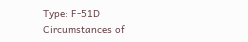Type: F-51D
Circumstances of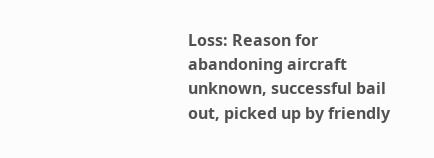Loss: Reason for abandoning aircraft unknown, successful bail out, picked up by friendly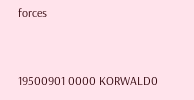forces


19500901 0000 KORWALD0